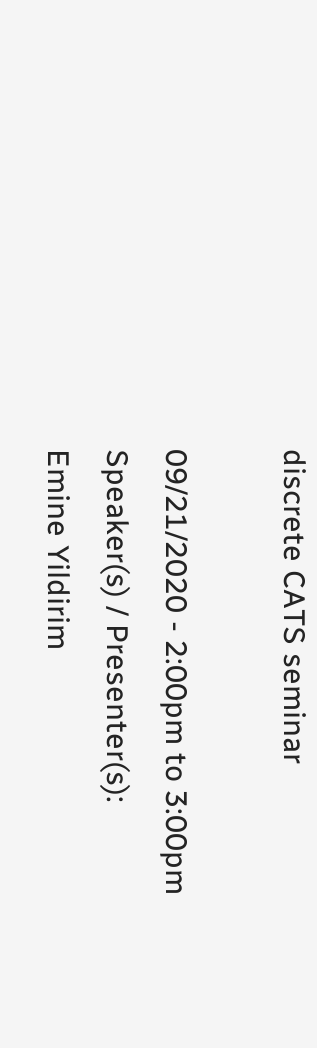discrete CATS seminar

09/21/2020 - 2:00pm to 3:00pm
Speaker(s) / Presenter(s):
Emine Yildirim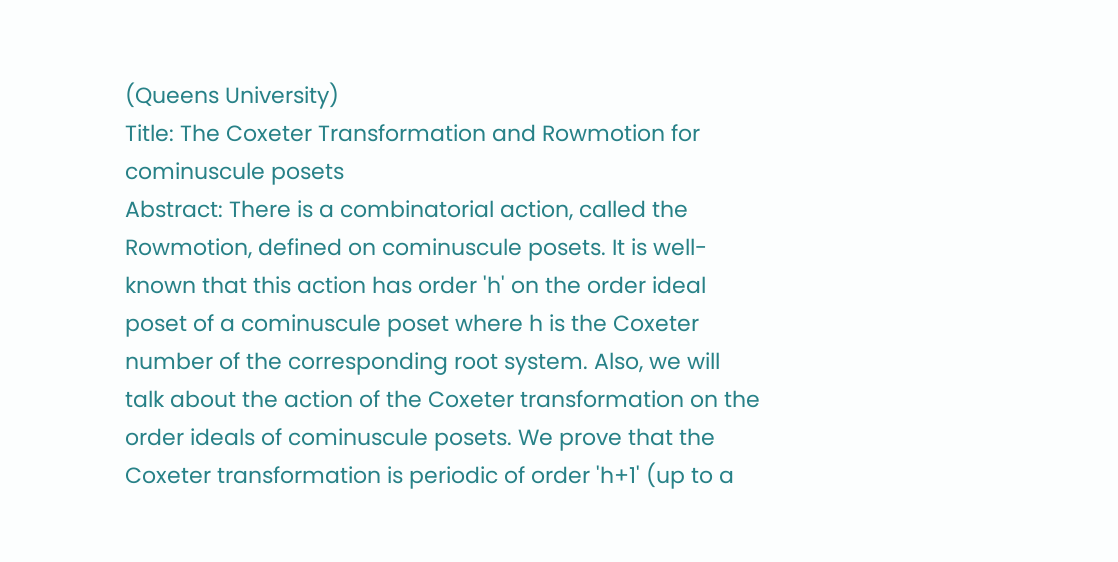(Queens University)
Title: The Coxeter Transformation and Rowmotion for cominuscule posets
Abstract: There is a combinatorial action, called the Rowmotion, defined on cominuscule posets. It is well-known that this action has order 'h' on the order ideal poset of a cominuscule poset where h is the Coxeter number of the corresponding root system. Also, we will talk about the action of the Coxeter transformation on the order ideals of cominuscule posets. We prove that the Coxeter transformation is periodic of order 'h+1' (up to a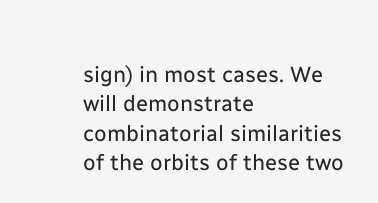sign) in most cases. We will demonstrate combinatorial similarities of the orbits of these two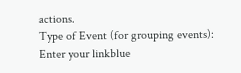actions.
Type of Event (for grouping events):
Enter your linkblue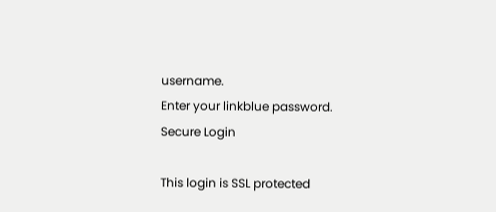username.
Enter your linkblue password.
Secure Login

This login is SSL protected